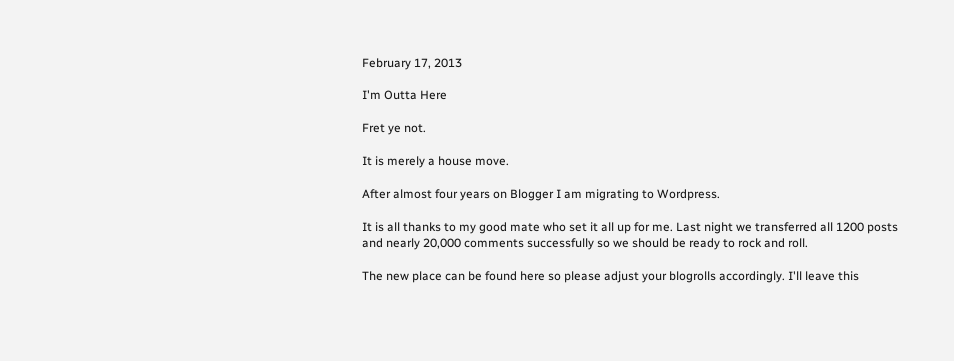February 17, 2013

I'm Outta Here

Fret ye not.

It is merely a house move.

After almost four years on Blogger I am migrating to Wordpress.

It is all thanks to my good mate who set it all up for me. Last night we transferred all 1200 posts and nearly 20,000 comments successfully so we should be ready to rock and roll.

The new place can be found here so please adjust your blogrolls accordingly. I'll leave this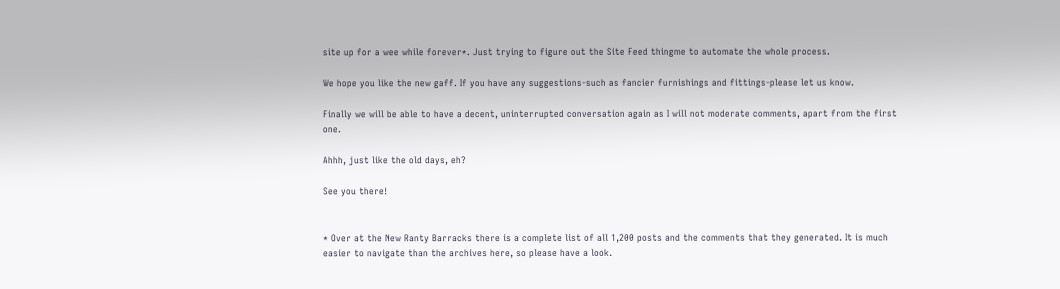site up for a wee while forever*. Just trying to figure out the Site Feed thingme to automate the whole process.

We hope you like the new gaff. If you have any suggestions-such as fancier furnishings and fittings-please let us know.

Finally we will be able to have a decent, uninterrupted conversation again as I will not moderate comments, apart from the first one.

Ahhh, just like the old days, eh?

See you there!


* Over at the New Ranty Barracks there is a complete list of all 1,200 posts and the comments that they generated. It is much easier to navigate than the archives here, so please have a look.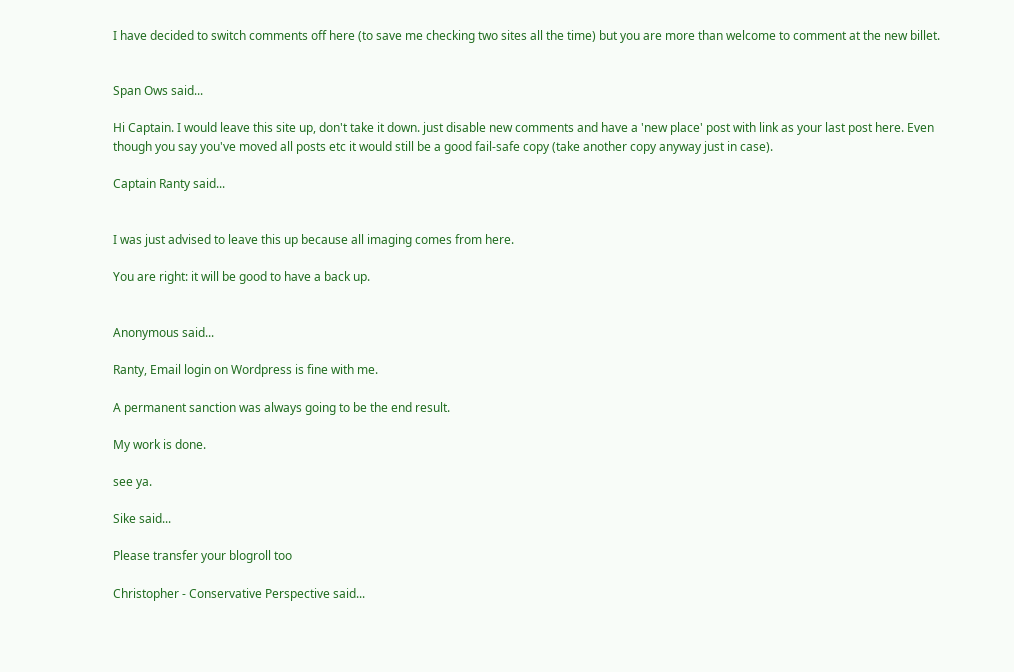I have decided to switch comments off here (to save me checking two sites all the time) but you are more than welcome to comment at the new billet.


Span Ows said...

Hi Captain. I would leave this site up, don't take it down. just disable new comments and have a 'new place' post with link as your last post here. Even though you say you've moved all posts etc it would still be a good fail-safe copy (take another copy anyway just in case).

Captain Ranty said...


I was just advised to leave this up because all imaging comes from here.

You are right: it will be good to have a back up.


Anonymous said...

Ranty, Email login on Wordpress is fine with me.

A permanent sanction was always going to be the end result.

My work is done.

see ya.

Sike said...

Please transfer your blogroll too

Christopher - Conservative Perspective said...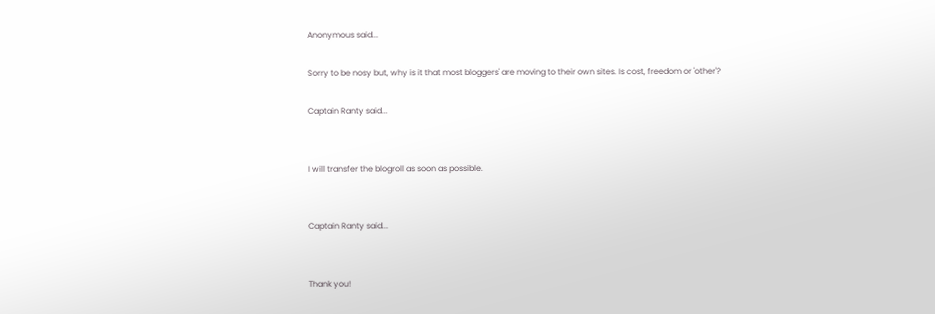Anonymous said...

Sorry to be nosy but, why is it that most bloggers' are moving to their own sites. Is cost, freedom or 'other'?

Captain Ranty said...


I will transfer the blogroll as soon as possible.


Captain Ranty said...


Thank you!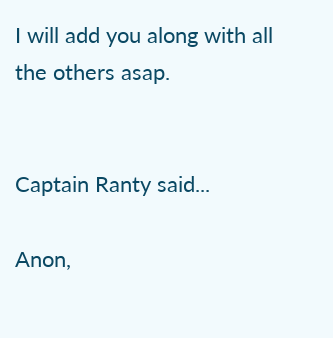I will add you along with all the others asap.


Captain Ranty said...

Anon,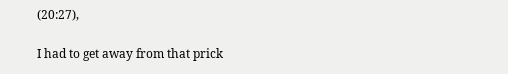(20:27),

I had to get away from that prick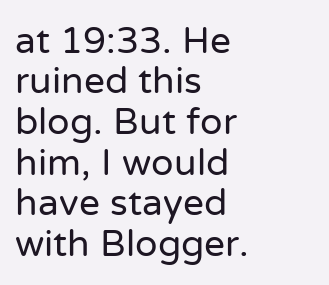at 19:33. He ruined this blog. But for him, I would have stayed with Blogger.